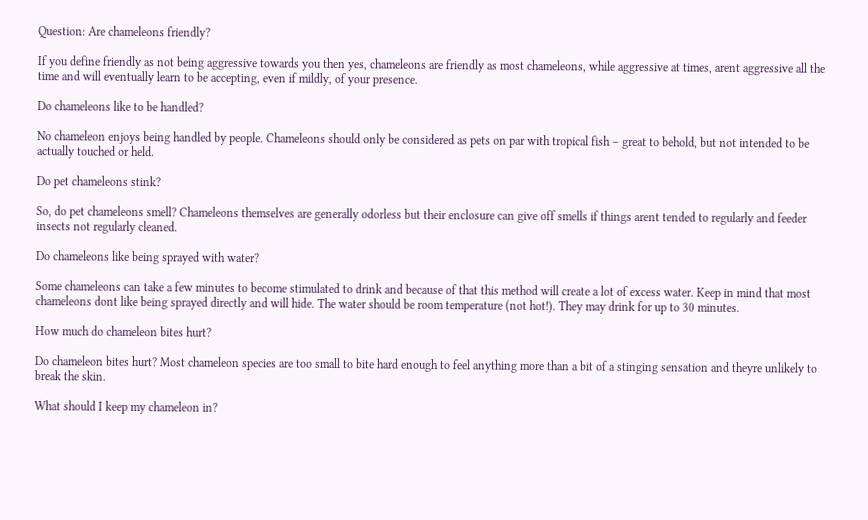Question: Are chameleons friendly?

If you define friendly as not being aggressive towards you then yes, chameleons are friendly as most chameleons, while aggressive at times, arent aggressive all the time and will eventually learn to be accepting, even if mildly, of your presence.

Do chameleons like to be handled?

No chameleon enjoys being handled by people. Chameleons should only be considered as pets on par with tropical fish – great to behold, but not intended to be actually touched or held.

Do pet chameleons stink?

So, do pet chameleons smell? Chameleons themselves are generally odorless but their enclosure can give off smells if things arent tended to regularly and feeder insects not regularly cleaned.

Do chameleons like being sprayed with water?

Some chameleons can take a few minutes to become stimulated to drink and because of that this method will create a lot of excess water. Keep in mind that most chameleons dont like being sprayed directly and will hide. The water should be room temperature (not hot!). They may drink for up to 30 minutes.

How much do chameleon bites hurt?

Do chameleon bites hurt? Most chameleon species are too small to bite hard enough to feel anything more than a bit of a stinging sensation and theyre unlikely to break the skin.

What should I keep my chameleon in?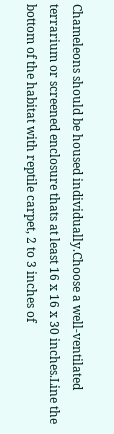Chameleons should be housed individually.Choose a well-ventilated terrarium or screened enclosure thats at least 16 x 16 x 30 inches.Line the bottom of the habitat with reptile carpet, 2 to 3 inches of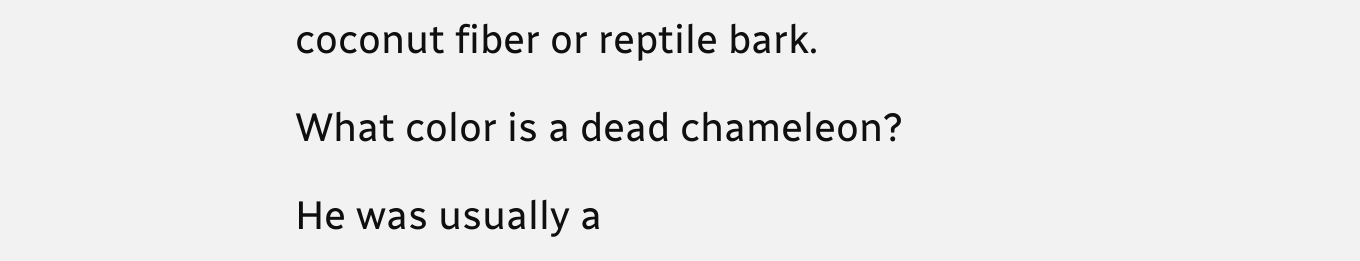coconut fiber or reptile bark.

What color is a dead chameleon?

He was usually a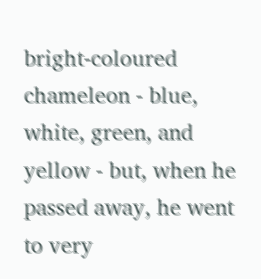bright-coloured chameleon - blue, white, green, and yellow - but, when he passed away, he went to very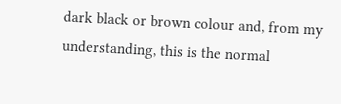dark black or brown colour and, from my understanding, this is the normal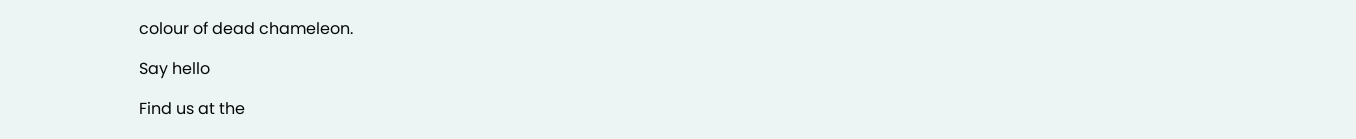colour of dead chameleon.

Say hello

Find us at the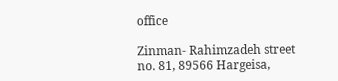office

Zinman- Rahimzadeh street no. 81, 89566 Hargeisa,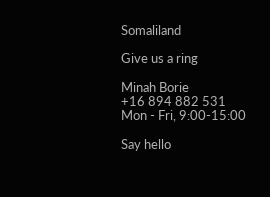Somaliland

Give us a ring

Minah Borie
+16 894 882 531
Mon - Fri, 9:00-15:00

Say hello